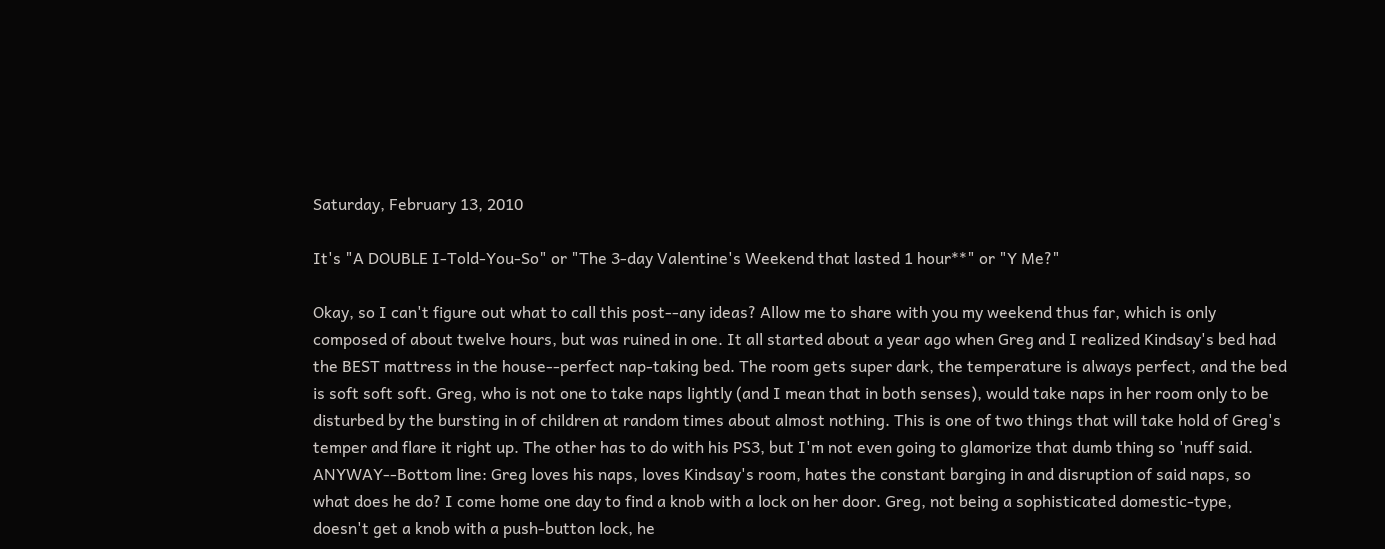Saturday, February 13, 2010

It's "A DOUBLE I-Told-You-So" or "The 3-day Valentine's Weekend that lasted 1 hour**" or "Y Me?"

Okay, so I can't figure out what to call this post--any ideas? Allow me to share with you my weekend thus far, which is only composed of about twelve hours, but was ruined in one. It all started about a year ago when Greg and I realized Kindsay's bed had the BEST mattress in the house--perfect nap-taking bed. The room gets super dark, the temperature is always perfect, and the bed is soft soft soft. Greg, who is not one to take naps lightly (and I mean that in both senses), would take naps in her room only to be disturbed by the bursting in of children at random times about almost nothing. This is one of two things that will take hold of Greg's temper and flare it right up. The other has to do with his PS3, but I'm not even going to glamorize that dumb thing so 'nuff said. ANYWAY--Bottom line: Greg loves his naps, loves Kindsay's room, hates the constant barging in and disruption of said naps, so what does he do? I come home one day to find a knob with a lock on her door. Greg, not being a sophisticated domestic-type, doesn't get a knob with a push-button lock, he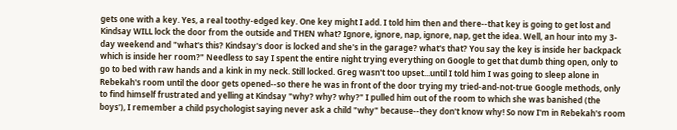gets one with a key. Yes, a real toothy-edged key. One key might I add. I told him then and there--that key is going to get lost and Kindsay WILL lock the door from the outside and THEN what? Ignore, ignore, nap, ignore, nap, get the idea. Well, an hour into my 3-day weekend and "what's this? Kindsay's door is locked and she's in the garage? what's that? You say the key is inside her backpack which is inside her room?" Needless to say I spent the entire night trying everything on Google to get that dumb thing open, only to go to bed with raw hands and a kink in my neck. Still locked. Greg wasn't too upset...until I told him I was going to sleep alone in Rebekah's room until the door gets opened--so there he was in front of the door trying my tried-and-not-true Google methods, only to find himself frustrated and yelling at Kindsay "why? why? why?" I pulled him out of the room to which she was banished (the boys'), I remember a child psychologist saying never ask a child "why" because--they don't know why! So now I'm in Rebekah's room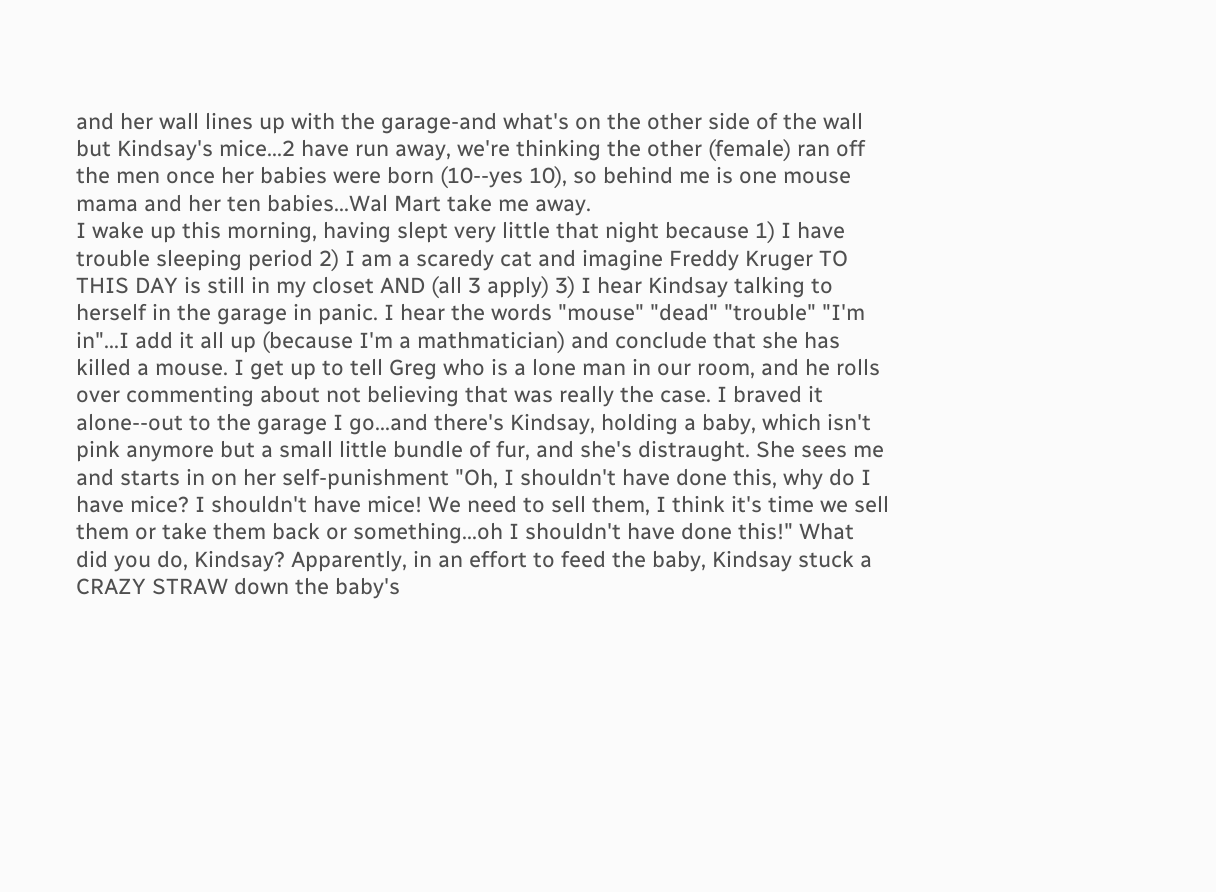and her wall lines up with the garage-and what's on the other side of the wall but Kindsay's mice...2 have run away, we're thinking the other (female) ran off the men once her babies were born (10--yes 10), so behind me is one mouse mama and her ten babies...Wal Mart take me away.
I wake up this morning, having slept very little that night because 1) I have trouble sleeping period 2) I am a scaredy cat and imagine Freddy Kruger TO THIS DAY is still in my closet AND (all 3 apply) 3) I hear Kindsay talking to herself in the garage in panic. I hear the words "mouse" "dead" "trouble" "I'm in"...I add it all up (because I'm a mathmatician) and conclude that she has killed a mouse. I get up to tell Greg who is a lone man in our room, and he rolls over commenting about not believing that was really the case. I braved it alone--out to the garage I go...and there's Kindsay, holding a baby, which isn't pink anymore but a small little bundle of fur, and she's distraught. She sees me and starts in on her self-punishment "Oh, I shouldn't have done this, why do I have mice? I shouldn't have mice! We need to sell them, I think it's time we sell them or take them back or something...oh I shouldn't have done this!" What did you do, Kindsay? Apparently, in an effort to feed the baby, Kindsay stuck a CRAZY STRAW down the baby's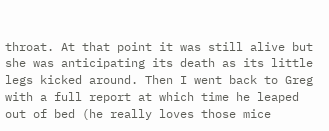throat. At that point it was still alive but she was anticipating its death as its little legs kicked around. Then I went back to Greg with a full report at which time he leaped out of bed (he really loves those mice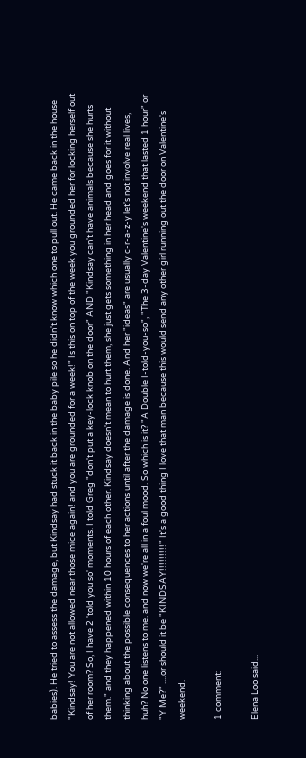babies). He tried to assess the damage, but Kindsay had stuck it back in the baby pile so he didn't know which one to pull out. He came back in the house "Kindsay! You are not allowed near those mice again! and you are grounded for a week!" Is this on top of the week you grounded her for locking herself out of her room? So, I have 2 'told you so' moments. I told Greg "don't put a key-lock knob on the door" AND "Kindsay can't have animals because she hurts them." and they happened within 10 hours of each other. Kindsay doesn't mean to hurt them, she just gets something in her head and goes for it without thinking about the possible consequences to her actions until after the damage is done. And her "ideas" are usually c-r-a-z-y let's not involve real lives, huh? No one listens to me. and now we're all in a foul mood. So which is it? "A Double I-told-you-so", "The 3-day Valentine's weekend that lasted 1 hour" or "Y Me?" ....or should it be "KINDSAY!!!!!!!!!" It's a good thing I love that man because this would send any other girl running out the door on Valentine's weekend.

1 comment:

Elena Loo said...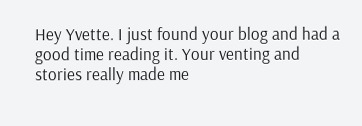Hey Yvette. I just found your blog and had a good time reading it. Your venting and stories really made me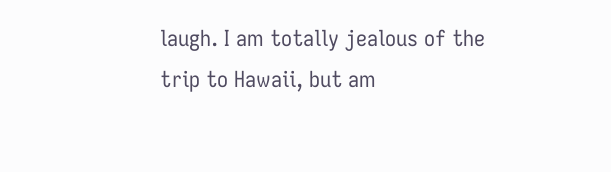laugh. I am totally jealous of the trip to Hawaii, but am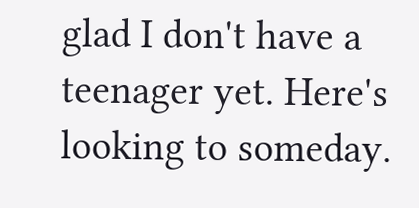glad I don't have a teenager yet. Here's looking to someday.